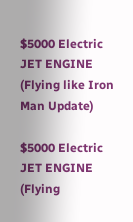$5000 Electric JET ENGINE (Flying like Iron Man Update)

$5000 Electric JET ENGINE (Flying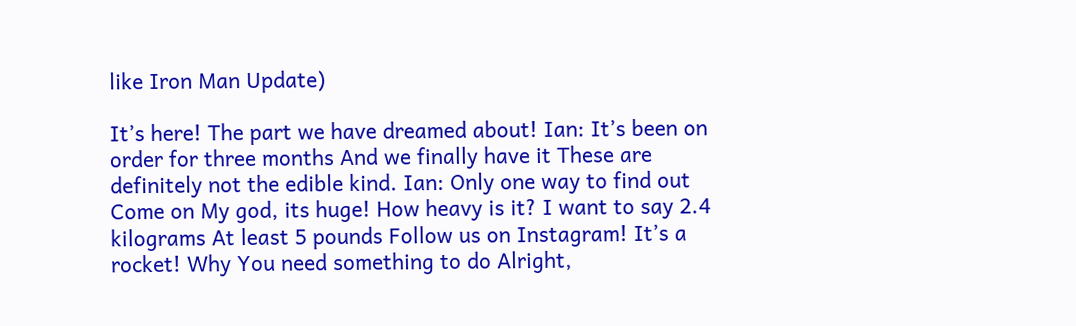like Iron Man Update)

It’s here! The part we have dreamed about! Ian: It’s been on order for three months And we finally have it These are definitely not the edible kind. Ian: Only one way to find out Come on My god, its huge! How heavy is it? I want to say 2.4 kilograms At least 5 pounds Follow us on Instagram! It’s a rocket! Why You need something to do Alright,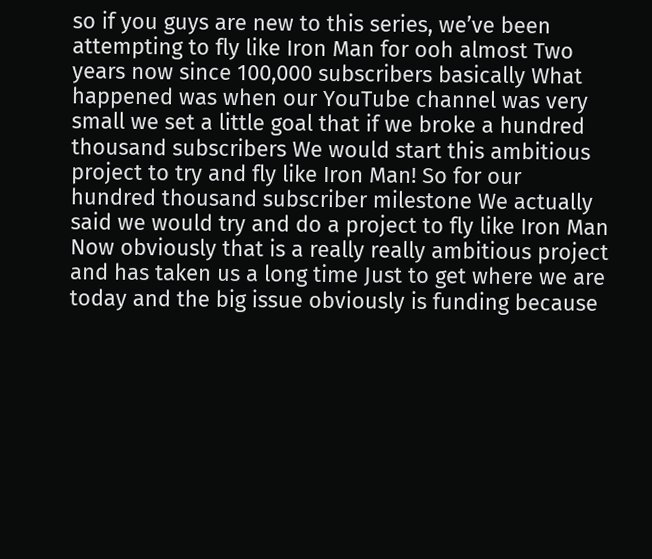so if you guys are new to this series, we’ve been attempting to fly like Iron Man for ooh almost Two years now since 100,000 subscribers basically What happened was when our YouTube channel was very small we set a little goal that if we broke a hundred thousand subscribers We would start this ambitious project to try and fly like Iron Man! So for our hundred thousand subscriber milestone We actually said we would try and do a project to fly like Iron Man Now obviously that is a really really ambitious project and has taken us a long time Just to get where we are today and the big issue obviously is funding because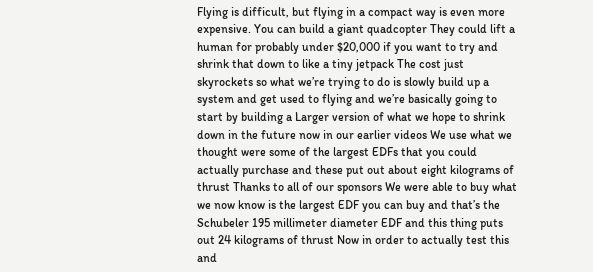Flying is difficult, but flying in a compact way is even more expensive. You can build a giant quadcopter They could lift a human for probably under $20,000 if you want to try and shrink that down to like a tiny jetpack The cost just skyrockets so what we’re trying to do is slowly build up a system and get used to flying and we’re basically going to start by building a Larger version of what we hope to shrink down in the future now in our earlier videos We use what we thought were some of the largest EDFs that you could actually purchase and these put out about eight kilograms of thrust Thanks to all of our sponsors We were able to buy what we now know is the largest EDF you can buy and that’s the Schubeler 195 millimeter diameter EDF and this thing puts out 24 kilograms of thrust Now in order to actually test this and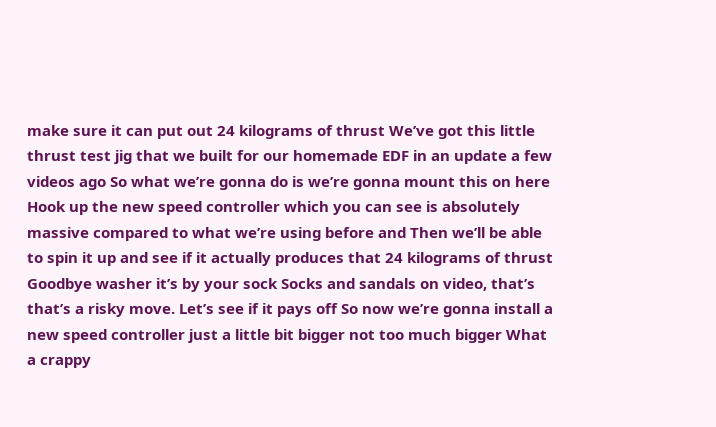make sure it can put out 24 kilograms of thrust We’ve got this little thrust test jig that we built for our homemade EDF in an update a few videos ago So what we’re gonna do is we’re gonna mount this on here Hook up the new speed controller which you can see is absolutely massive compared to what we’re using before and Then we’ll be able to spin it up and see if it actually produces that 24 kilograms of thrust Goodbye washer it’s by your sock Socks and sandals on video, that’s that’s a risky move. Let’s see if it pays off So now we’re gonna install a new speed controller just a little bit bigger not too much bigger What a crappy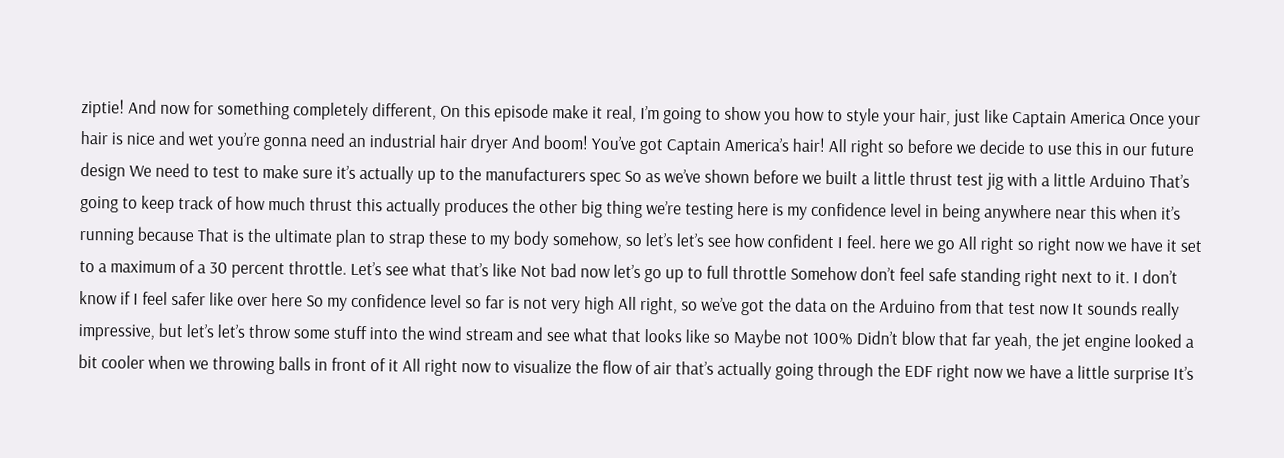ziptie! And now for something completely different, On this episode make it real, I’m going to show you how to style your hair, just like Captain America Once your hair is nice and wet you’re gonna need an industrial hair dryer And boom! You’ve got Captain America’s hair! All right so before we decide to use this in our future design We need to test to make sure it’s actually up to the manufacturers spec So as we’ve shown before we built a little thrust test jig with a little Arduino That’s going to keep track of how much thrust this actually produces the other big thing we’re testing here is my confidence level in being anywhere near this when it’s running because That is the ultimate plan to strap these to my body somehow, so let’s let’s see how confident I feel. here we go All right so right now we have it set to a maximum of a 30 percent throttle. Let’s see what that’s like Not bad now let’s go up to full throttle Somehow don’t feel safe standing right next to it. I don’t know if I feel safer like over here So my confidence level so far is not very high All right, so we’ve got the data on the Arduino from that test now It sounds really impressive, but let’s let’s throw some stuff into the wind stream and see what that looks like so Maybe not 100% Didn’t blow that far yeah, the jet engine looked a bit cooler when we throwing balls in front of it All right now to visualize the flow of air that’s actually going through the EDF right now we have a little surprise It’s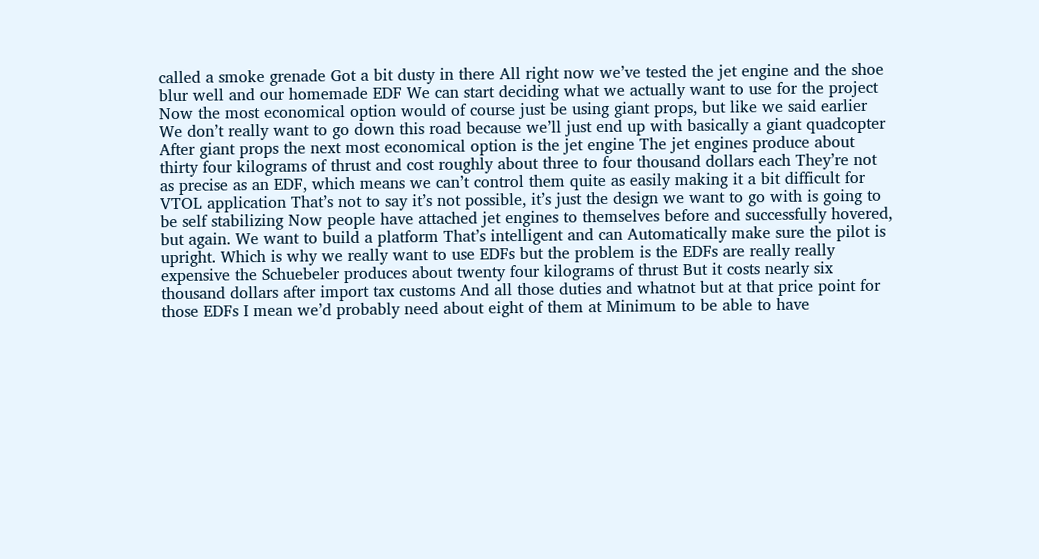called a smoke grenade Got a bit dusty in there All right now we’ve tested the jet engine and the shoe blur well and our homemade EDF We can start deciding what we actually want to use for the project Now the most economical option would of course just be using giant props, but like we said earlier We don’t really want to go down this road because we’ll just end up with basically a giant quadcopter After giant props the next most economical option is the jet engine The jet engines produce about thirty four kilograms of thrust and cost roughly about three to four thousand dollars each They’re not as precise as an EDF, which means we can’t control them quite as easily making it a bit difficult for VTOL application That’s not to say it’s not possible, it’s just the design we want to go with is going to be self stabilizing Now people have attached jet engines to themselves before and successfully hovered, but again. We want to build a platform That’s intelligent and can Automatically make sure the pilot is upright. Which is why we really want to use EDFs but the problem is the EDFs are really really expensive the Schuebeler produces about twenty four kilograms of thrust But it costs nearly six thousand dollars after import tax customs And all those duties and whatnot but at that price point for those EDFs I mean we’d probably need about eight of them at Minimum to be able to have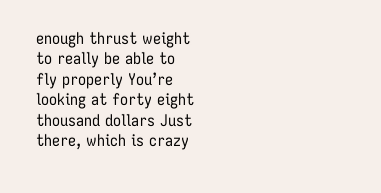enough thrust weight to really be able to fly properly You’re looking at forty eight thousand dollars Just there, which is crazy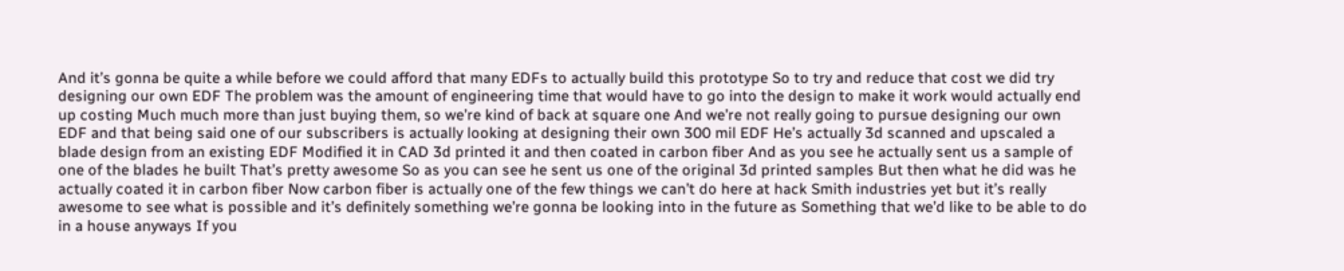And it’s gonna be quite a while before we could afford that many EDFs to actually build this prototype So to try and reduce that cost we did try designing our own EDF The problem was the amount of engineering time that would have to go into the design to make it work would actually end up costing Much much more than just buying them, so we’re kind of back at square one And we’re not really going to pursue designing our own EDF and that being said one of our subscribers is actually looking at designing their own 300 mil EDF He’s actually 3d scanned and upscaled a blade design from an existing EDF Modified it in CAD 3d printed it and then coated in carbon fiber And as you see he actually sent us a sample of one of the blades he built That’s pretty awesome So as you can see he sent us one of the original 3d printed samples But then what he did was he actually coated it in carbon fiber Now carbon fiber is actually one of the few things we can’t do here at hack Smith industries yet but it’s really awesome to see what is possible and it’s definitely something we’re gonna be looking into in the future as Something that we’d like to be able to do in a house anyways If you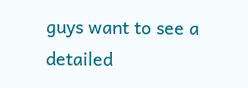guys want to see a detailed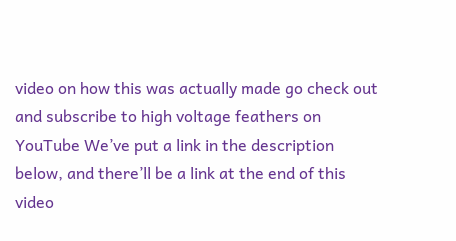video on how this was actually made go check out and subscribe to high voltage feathers on YouTube We’ve put a link in the description below, and there’ll be a link at the end of this video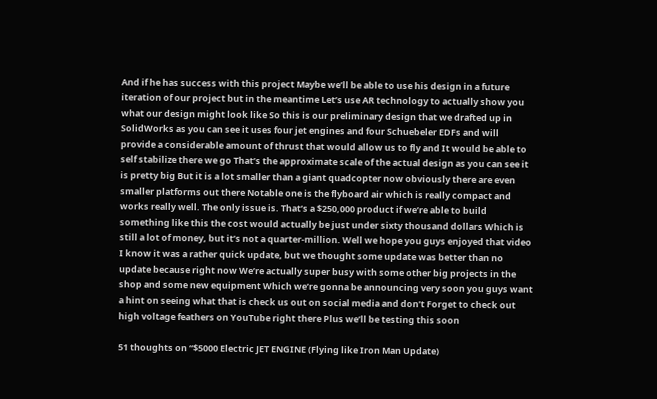And if he has success with this project Maybe we’ll be able to use his design in a future iteration of our project but in the meantime Let’s use AR technology to actually show you what our design might look like So this is our preliminary design that we drafted up in SolidWorks as you can see it uses four jet engines and four Schuebeler EDFs and will provide a considerable amount of thrust that would allow us to fly and It would be able to self stabilize there we go That’s the approximate scale of the actual design as you can see it is pretty big But it is a lot smaller than a giant quadcopter now obviously there are even smaller platforms out there Notable one is the flyboard air which is really compact and works really well. The only issue is. That’s a $250,000 product if we’re able to build something like this the cost would actually be just under sixty thousand dollars Which is still a lot of money, but it’s not a quarter-million. Well we hope you guys enjoyed that video I know it was a rather quick update, but we thought some update was better than no update because right now We’re actually super busy with some other big projects in the shop and some new equipment Which we’re gonna be announcing very soon you guys want a hint on seeing what that is check us out on social media and don’t Forget to check out high voltage feathers on YouTube right there Plus we’ll be testing this soon

51 thoughts on “$5000 Electric JET ENGINE (Flying like Iron Man Update)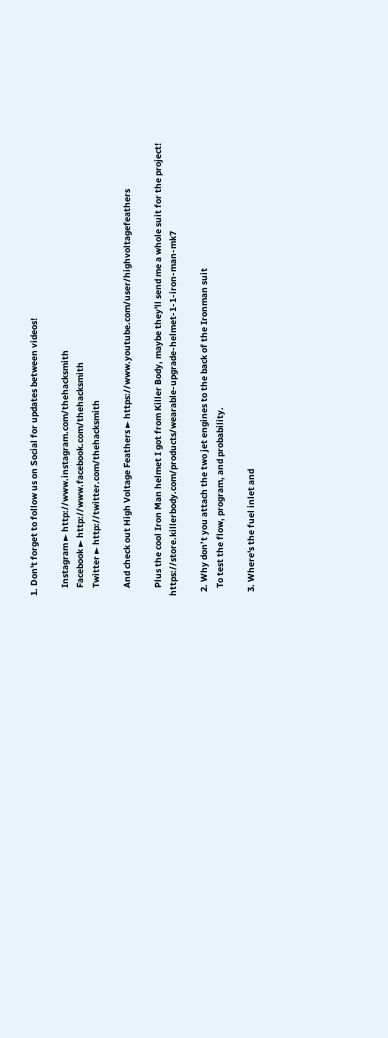1. Don't forget to follow us on Social for updates between videos!

    Instagram ► http://www.instagram.com/thehacksmith
    Facebook ► http://www.facebook.com/thehacksmith
    Twitter ► http://twitter.com/thehacksmith

    And check out High Voltage Feathers ► https://www.youtube.com/user/highvoltagefeathers

    Plus the cool Iron Man helmet I got from Killer Body, maybe they'll send me a whole suit for the project! https://store.killerbody.com/products/wearable-upgrade-helmet-1-1-iron-man-mk7

  2. Why don’t you attach the two jet engines to the back of the Ironman suit
    To test the flow, program, and probability.

  3. Where's the fuel inlet and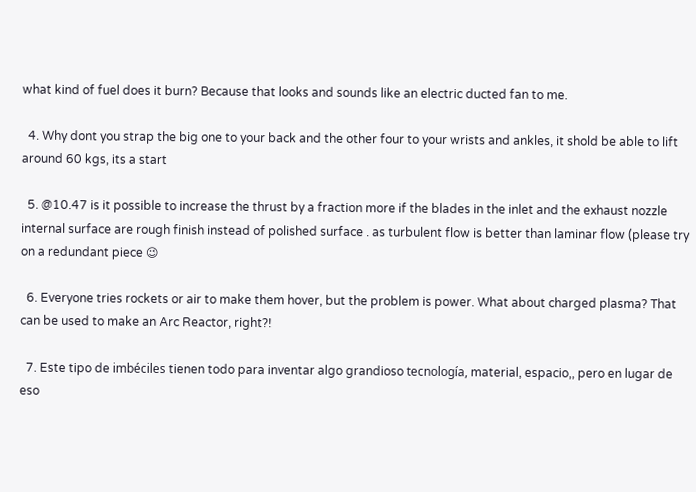what kind of fuel does it burn? Because that looks and sounds like an electric ducted fan to me.

  4. Why dont you strap the big one to your back and the other four to your wrists and ankles, it shold be able to lift around 60 kgs, its a start

  5. @10.47 is it possible to increase the thrust by a fraction more if the blades in the inlet and the exhaust nozzle internal surface are rough finish instead of polished surface . as turbulent flow is better than laminar flow (please try on a redundant piece 😉

  6. Everyone tries rockets or air to make them hover, but the problem is power. What about charged plasma? That can be used to make an Arc Reactor, right?!

  7. Este tipo de imbéciles tienen todo para inventar algo grandioso tecnología, material, espacio,, pero en lugar de eso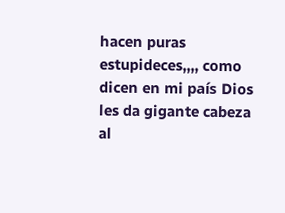hacen puras estupideces,,,, como dicen en mi país Dios les da gigante cabeza al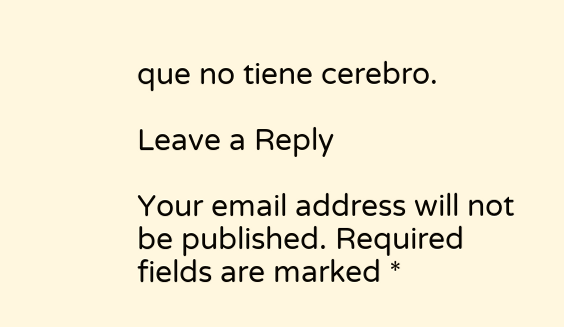que no tiene cerebro.

Leave a Reply

Your email address will not be published. Required fields are marked *